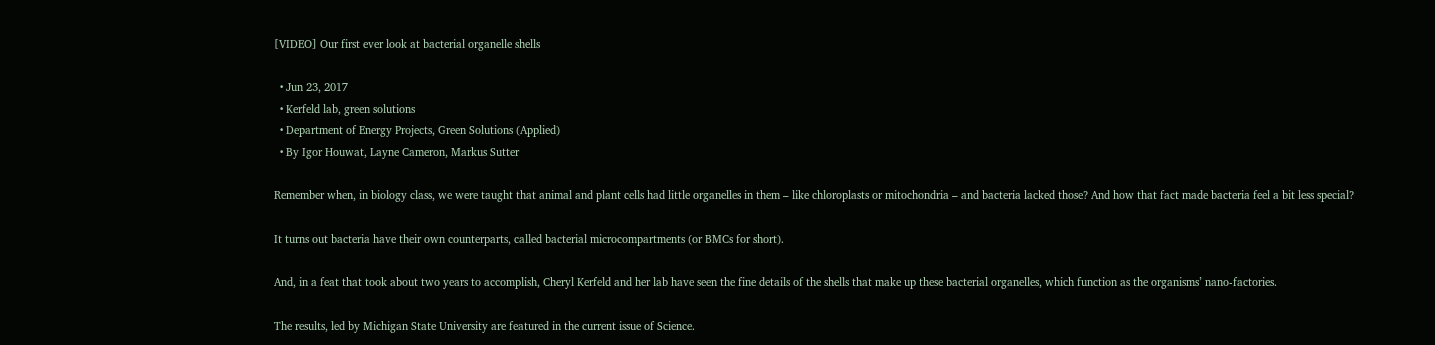[VIDEO] Our first ever look at bacterial organelle shells

  • Jun 23, 2017
  • Kerfeld lab, green solutions
  • Department of Energy Projects, Green Solutions (Applied)
  • By Igor Houwat, Layne Cameron, Markus Sutter

Remember when, in biology class, we were taught that animal and plant cells had little organelles in them – like chloroplasts or mitochondria – and bacteria lacked those? And how that fact made bacteria feel a bit less special?

It turns out bacteria have their own counterparts, called bacterial microcompartments (or BMCs for short).

And, in a feat that took about two years to accomplish, Cheryl Kerfeld and her lab have seen the fine details of the shells that make up these bacterial organelles, which function as the organisms’ nano-factories.

The results, led by Michigan State University are featured in the current issue of Science.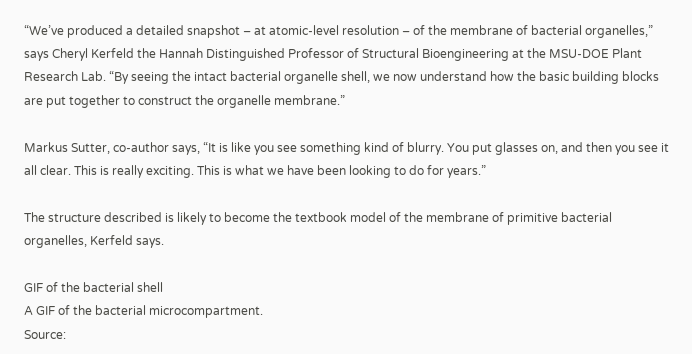“We’ve produced a detailed snapshot – at atomic-level resolution – of the membrane of bacterial organelles,” says Cheryl Kerfeld the Hannah Distinguished Professor of Structural Bioengineering at the MSU-DOE Plant Research Lab. “By seeing the intact bacterial organelle shell, we now understand how the basic building blocks are put together to construct the organelle membrane.”

Markus Sutter, co-author says, “It is like you see something kind of blurry. You put glasses on, and then you see it all clear. This is really exciting. This is what we have been looking to do for years.”

The structure described is likely to become the textbook model of the membrane of primitive bacterial organelles, Kerfeld says.

GIF of the bacterial shell
A GIF of the bacterial microcompartment.
Source: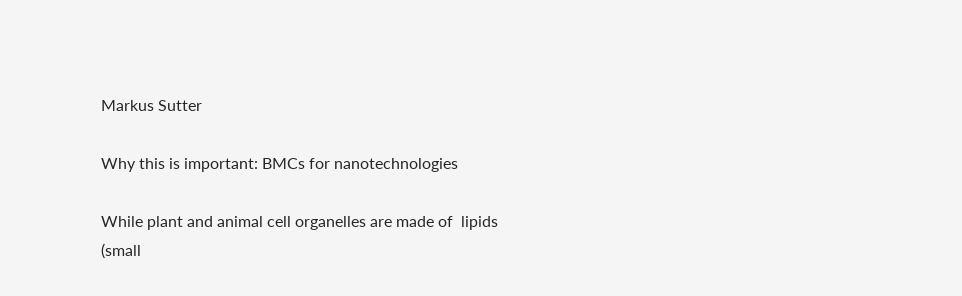Markus Sutter

Why this is important: BMCs for nanotechnologies

While plant and animal cell organelles are made of  lipids (small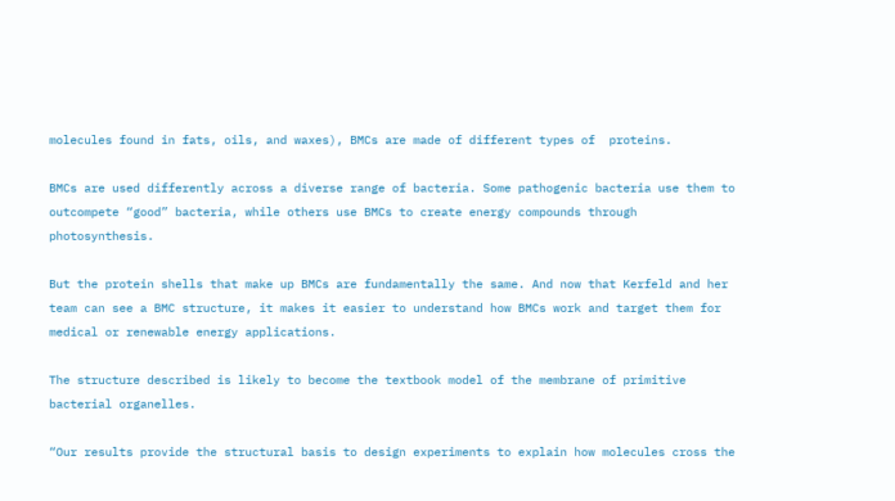molecules found in fats, oils, and waxes), BMCs are made of different types of  proteins.

BMCs are used differently across a diverse range of bacteria. Some pathogenic bacteria use them to outcompete “good” bacteria, while others use BMCs to create energy compounds through  photosynthesis.

But the protein shells that make up BMCs are fundamentally the same. And now that Kerfeld and her team can see a BMC structure, it makes it easier to understand how BMCs work and target them for medical or renewable energy applications.

The structure described is likely to become the textbook model of the membrane of primitive bacterial organelles.

“Our results provide the structural basis to design experiments to explain how molecules cross the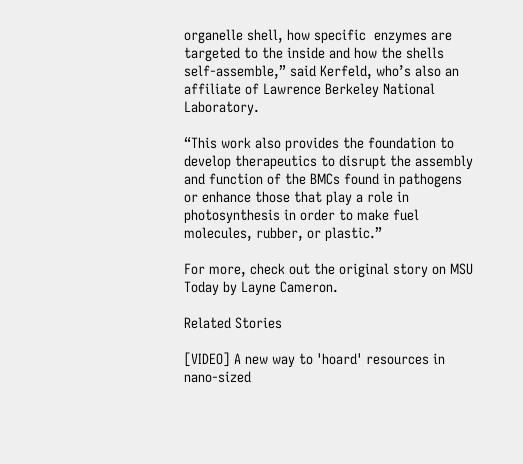organelle shell, how specific  enzymes are targeted to the inside and how the shells self-assemble,” said Kerfeld, who’s also an affiliate of Lawrence Berkeley National Laboratory.

“This work also provides the foundation to develop therapeutics to disrupt the assembly and function of the BMCs found in pathogens or enhance those that play a role in photosynthesis in order to make fuel molecules, rubber, or plastic.”

For more, check out the original story on MSU Today by Layne Cameron.

Related Stories

[VIDEO] A new way to 'hoard' resources in nano-sized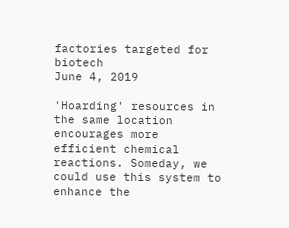factories targeted for biotech
June 4, 2019

'Hoarding' resources in the same location encourages more efficient chemical reactions. Someday, we could use this system to enhance the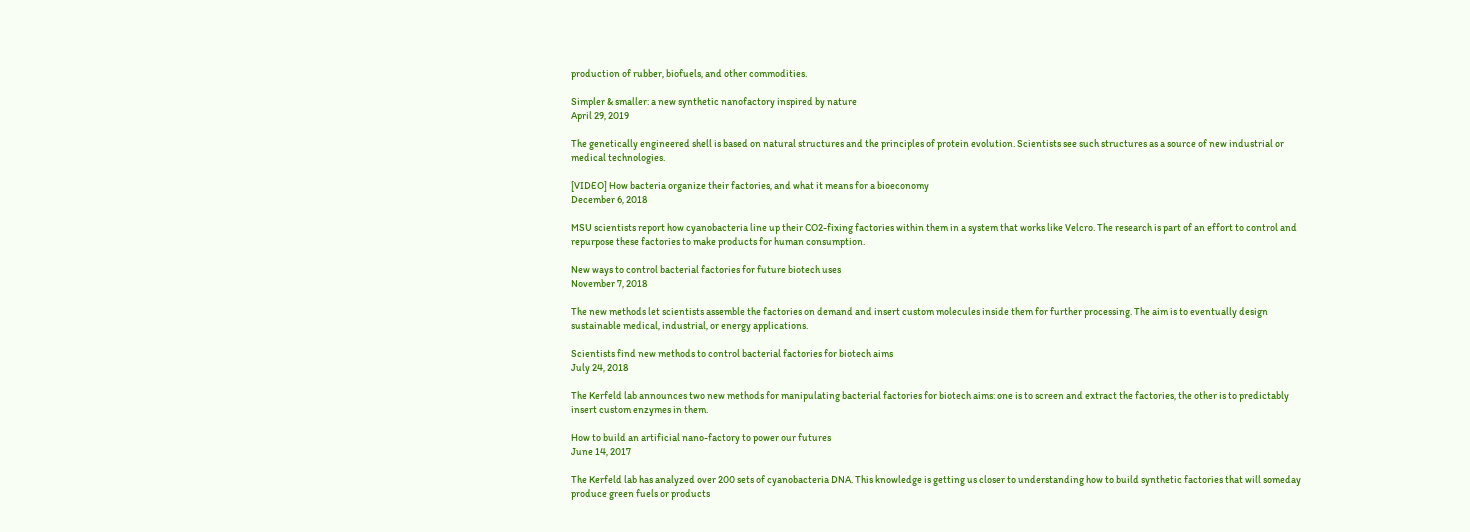production of rubber, biofuels, and other commodities.

Simpler & smaller: a new synthetic nanofactory inspired by nature
April 29, 2019

The genetically engineered shell is based on natural structures and the principles of protein evolution. Scientists see such structures as a source of new industrial or medical technologies.

[VIDEO] How bacteria organize their factories, and what it means for a bioeconomy
December 6, 2018

MSU scientists report how cyanobacteria line up their CO2-fixing factories within them in a system that works like Velcro. The research is part of an effort to control and repurpose these factories to make products for human consumption.

New ways to control bacterial factories for future biotech uses
November 7, 2018

The new methods let scientists assemble the factories on demand and insert custom molecules inside them for further processing. The aim is to eventually design sustainable medical, industrial, or energy applications.

Scientists find new methods to control bacterial factories for biotech aims
July 24, 2018

The Kerfeld lab announces two new methods for manipulating bacterial factories for biotech aims: one is to screen and extract the factories, the other is to predictably insert custom enzymes in them.

How to build an artificial nano-factory to power our futures
June 14, 2017

The Kerfeld lab has analyzed over 200 sets of cyanobacteria DNA. This knowledge is getting us closer to understanding how to build synthetic factories that will someday produce green fuels or products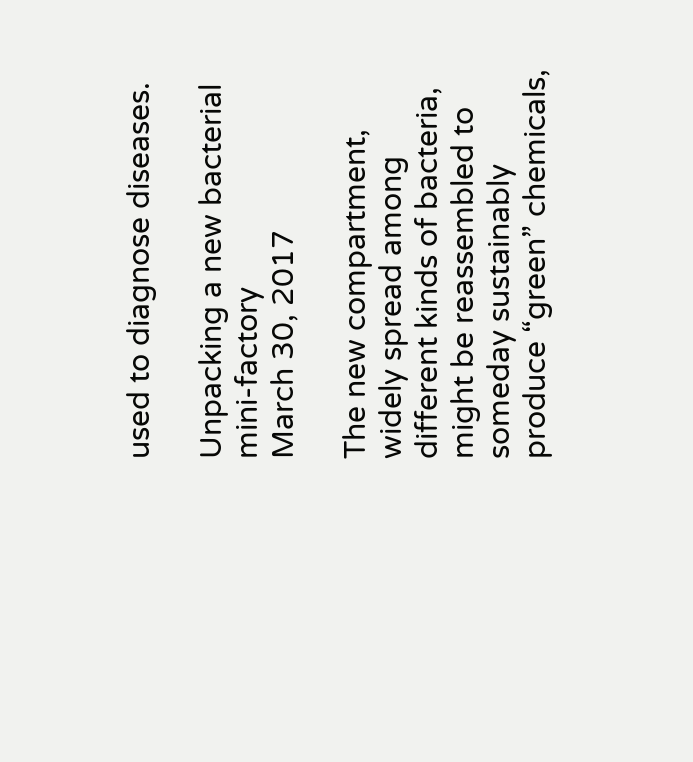used to diagnose diseases.

Unpacking a new bacterial mini-factory
March 30, 2017

The new compartment, widely spread among different kinds of bacteria, might be reassembled to someday sustainably produce “green” chemicals,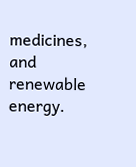medicines, and renewable energy.